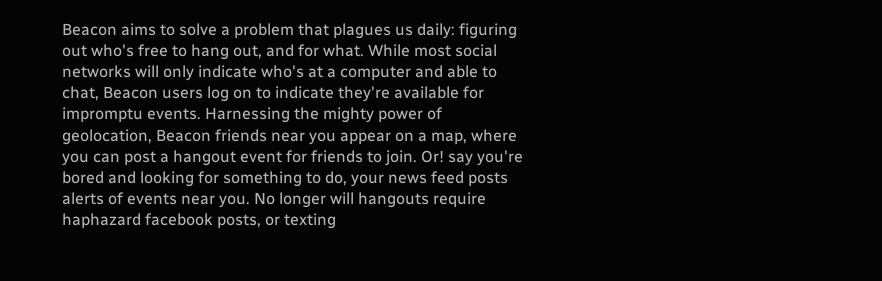Beacon aims to solve a problem that plagues us daily: figuring out who's free to hang out, and for what. While most social networks will only indicate who's at a computer and able to chat, Beacon users log on to indicate they're available for impromptu events. Harnessing the mighty power of geolocation, Beacon friends near you appear on a map, where you can post a hangout event for friends to join. Or! say you're bored and looking for something to do, your news feed posts alerts of events near you. No longer will hangouts require haphazard facebook posts, or texting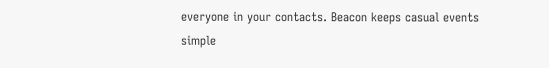everyone in your contacts. Beacon keeps casual events simple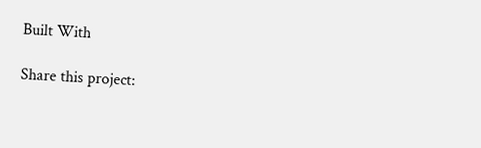Built With

Share this project: